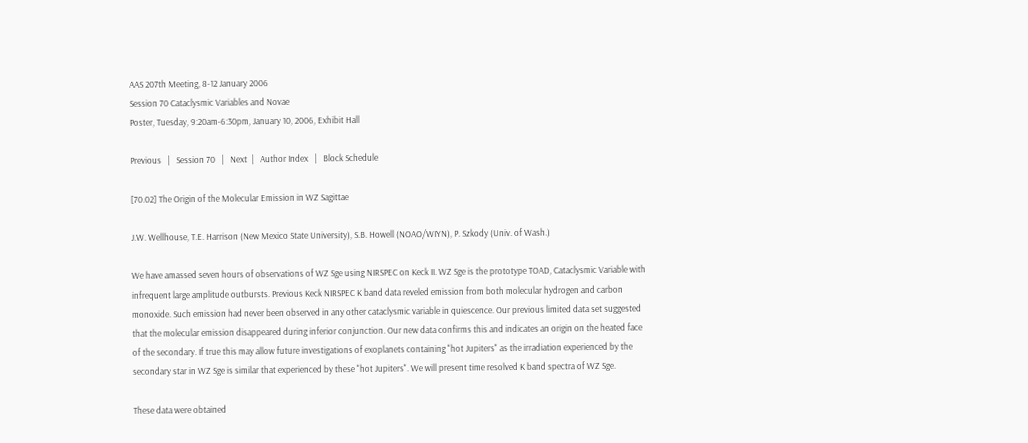AAS 207th Meeting, 8-12 January 2006
Session 70 Cataclysmic Variables and Novae
Poster, Tuesday, 9:20am-6:30pm, January 10, 2006, Exhibit Hall

Previous   |   Session 70   |   Next  |   Author Index   |   Block Schedule

[70.02] The Origin of the Molecular Emission in WZ Sagittae

J.W. Wellhouse, T.E. Harrison (New Mexico State University), S.B. Howell (NOAO/WIYN), P. Szkody (Univ. of Wash.)

We have amassed seven hours of observations of WZ Sge using NIRSPEC on Keck II. WZ Sge is the prototype TOAD, Cataclysmic Variable with infrequent large amplitude outbursts. Previous Keck NIRSPEC K band data reveled emission from both molecular hydrogen and carbon monoxide. Such emission had never been observed in any other cataclysmic variable in quiescence. Our previous limited data set suggested that the molecular emission disappeared during inferior conjunction. Our new data confirms this and indicates an origin on the heated face of the secondary. If true this may allow future investigations of exoplanets containing "hot Jupiters" as the irradiation experienced by the secondary star in WZ Sge is similar that experienced by these "hot Jupiters". We will present time resolved K band spectra of WZ Sge.

These data were obtained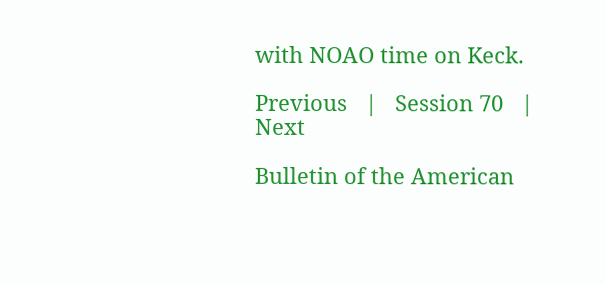with NOAO time on Keck.

Previous   |   Session 70   |   Next

Bulletin of the American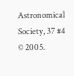Astronomical Society, 37 #4
© 2005.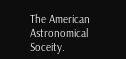The American Astronomical Soceity.